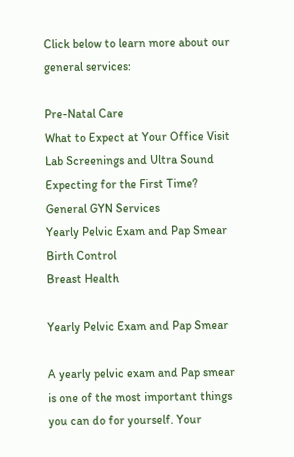Click below to learn more about our general services:

Pre-Natal Care
What to Expect at Your Office Visit
Lab Screenings and Ultra Sound
Expecting for the First Time?
General GYN Services
Yearly Pelvic Exam and Pap Smear
Birth Control
Breast Health

Yearly Pelvic Exam and Pap Smear

A yearly pelvic exam and Pap smear is one of the most important things you can do for yourself. Your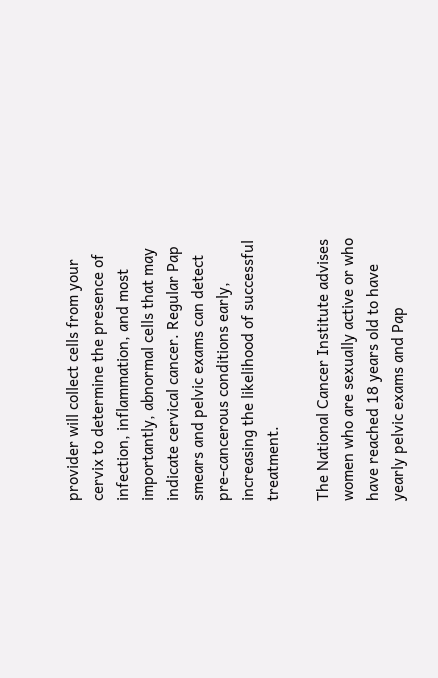provider will collect cells from your cervix to determine the presence of infection, inflammation, and most importantly, abnormal cells that may indicate cervical cancer. Regular Pap smears and pelvic exams can detect pre-cancerous conditions early, increasing the likelihood of successful treatment.

The National Cancer Institute advises women who are sexually active or who have reached 18 years old to have yearly pelvic exams and Pap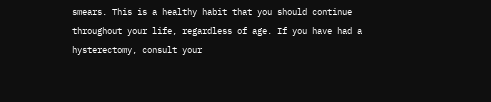smears. This is a healthy habit that you should continue throughout your life, regardless of age. If you have had a hysterectomy, consult your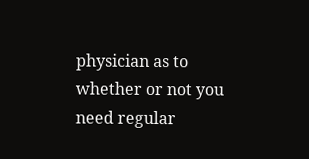physician as to whether or not you need regular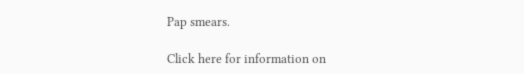Pap smears.

Click here for information on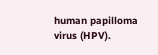human papilloma virus (HPV).